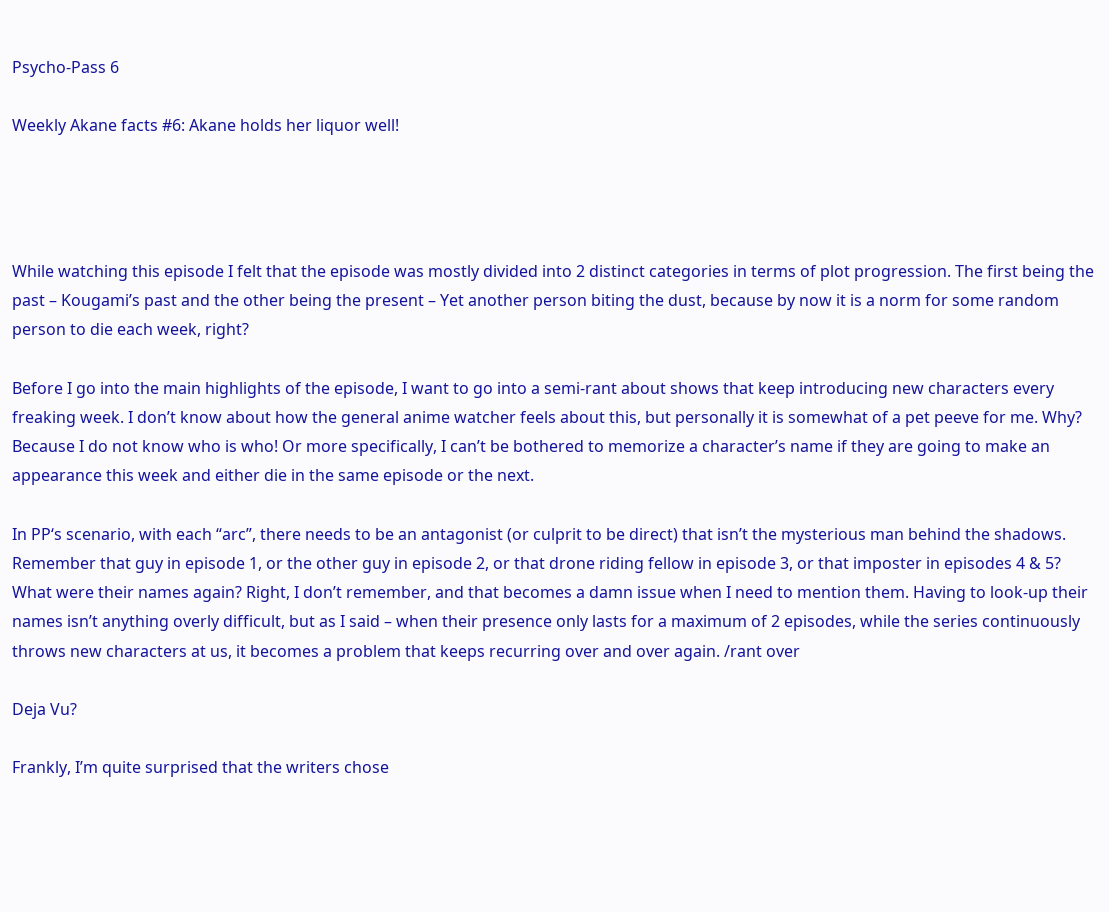Psycho-Pass 6

Weekly Akane facts #6: Akane holds her liquor well!




While watching this episode I felt that the episode was mostly divided into 2 distinct categories in terms of plot progression. The first being the past – Kougami’s past and the other being the present – Yet another person biting the dust, because by now it is a norm for some random person to die each week, right?

Before I go into the main highlights of the episode, I want to go into a semi-rant about shows that keep introducing new characters every freaking week. I don’t know about how the general anime watcher feels about this, but personally it is somewhat of a pet peeve for me. Why? Because I do not know who is who! Or more specifically, I can’t be bothered to memorize a character’s name if they are going to make an appearance this week and either die in the same episode or the next.

In PP‘s scenario, with each “arc”, there needs to be an antagonist (or culprit to be direct) that isn’t the mysterious man behind the shadows. Remember that guy in episode 1, or the other guy in episode 2, or that drone riding fellow in episode 3, or that imposter in episodes 4 & 5? What were their names again? Right, I don’t remember, and that becomes a damn issue when I need to mention them. Having to look-up their names isn’t anything overly difficult, but as I said – when their presence only lasts for a maximum of 2 episodes, while the series continuously throws new characters at us, it becomes a problem that keeps recurring over and over again. /rant over

Deja Vu?

Frankly, I’m quite surprised that the writers chose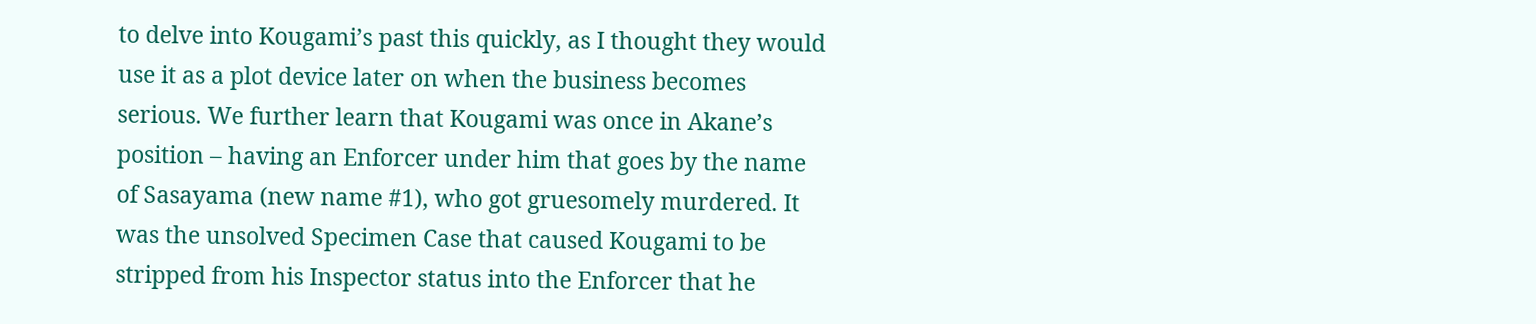to delve into Kougami’s past this quickly, as I thought they would use it as a plot device later on when the business becomes serious. We further learn that Kougami was once in Akane’s position – having an Enforcer under him that goes by the name of Sasayama (new name #1), who got gruesomely murdered. It was the unsolved Specimen Case that caused Kougami to be stripped from his Inspector status into the Enforcer that he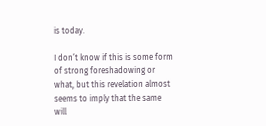is today.

I don’t know if this is some form of strong foreshadowing or what, but this revelation almost seems to imply that the same will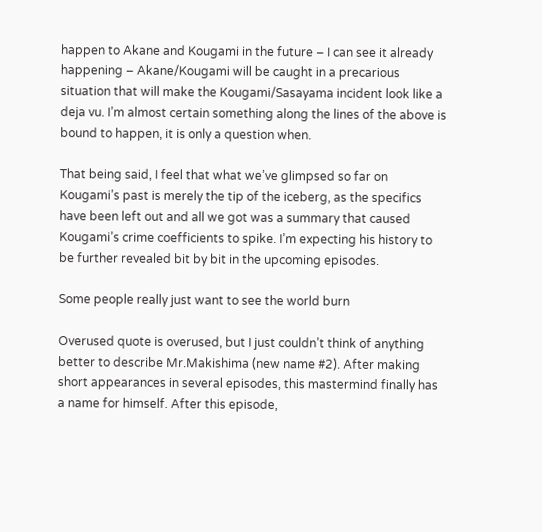happen to Akane and Kougami in the future – I can see it already happening – Akane/Kougami will be caught in a precarious situation that will make the Kougami/Sasayama incident look like a deja vu. I’m almost certain something along the lines of the above is bound to happen, it is only a question when.

That being said, I feel that what we’ve glimpsed so far on Kougami’s past is merely the tip of the iceberg, as the specifics have been left out and all we got was a summary that caused Kougami’s crime coefficients to spike. I’m expecting his history to be further revealed bit by bit in the upcoming episodes.

Some people really just want to see the world burn

Overused quote is overused, but I just couldn’t think of anything better to describe Mr.Makishima (new name #2). After making short appearances in several episodes, this mastermind finally has a name for himself. After this episode,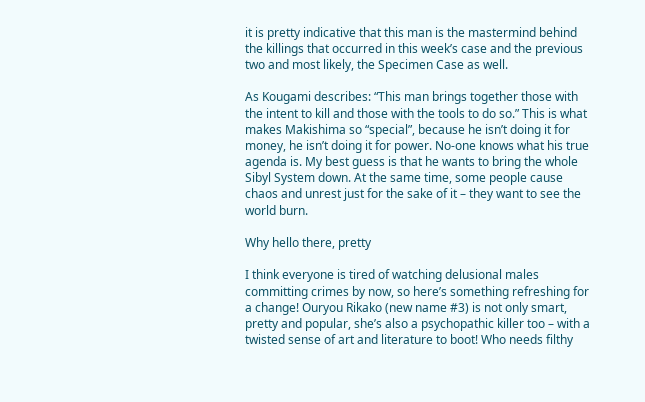it is pretty indicative that this man is the mastermind behind the killings that occurred in this week’s case and the previous two and most likely, the Specimen Case as well.

As Kougami describes: “This man brings together those with the intent to kill and those with the tools to do so.” This is what makes Makishima so “special”, because he isn’t doing it for money, he isn’t doing it for power. No-one knows what his true agenda is. My best guess is that he wants to bring the whole Sibyl System down. At the same time, some people cause chaos and unrest just for the sake of it – they want to see the world burn.

Why hello there, pretty

I think everyone is tired of watching delusional males committing crimes by now, so here’s something refreshing for a change! Ouryou Rikako (new name #3) is not only smart, pretty and popular, she’s also a psychopathic killer too – with a twisted sense of art and literature to boot! Who needs filthy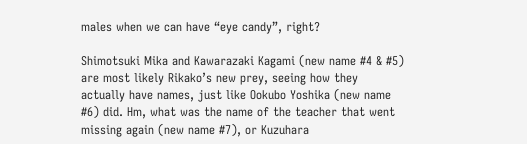males when we can have “eye candy”, right?

Shimotsuki Mika and Kawarazaki Kagami (new name #4 & #5) are most likely Rikako’s new prey, seeing how they actually have names, just like Ookubo Yoshika (new name #6) did. Hm, what was the name of the teacher that went missing again (new name #7), or Kuzuhara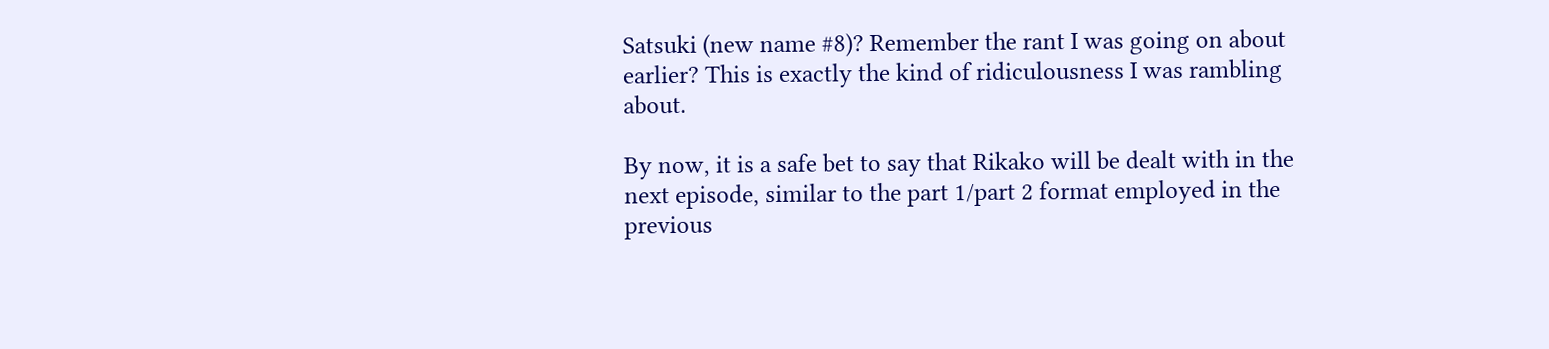Satsuki (new name #8)? Remember the rant I was going on about earlier? This is exactly the kind of ridiculousness I was rambling about.

By now, it is a safe bet to say that Rikako will be dealt with in the next episode, similar to the part 1/part 2 format employed in the previous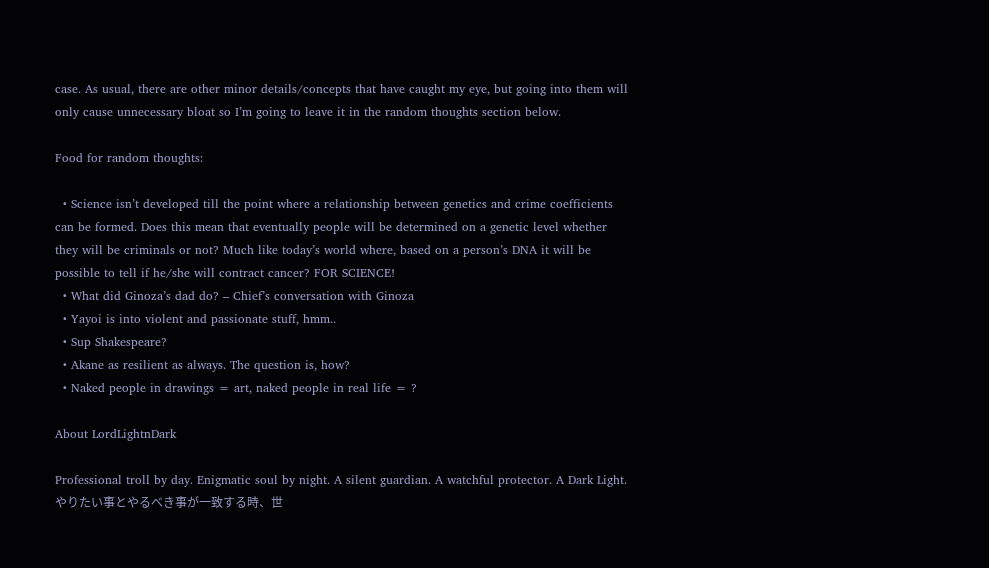case. As usual, there are other minor details/concepts that have caught my eye, but going into them will only cause unnecessary bloat so I’m going to leave it in the random thoughts section below.

Food for random thoughts:

  • Science isn’t developed till the point where a relationship between genetics and crime coefficients can be formed. Does this mean that eventually people will be determined on a genetic level whether they will be criminals or not? Much like today’s world where, based on a person’s DNA it will be possible to tell if he/she will contract cancer? FOR SCIENCE!
  • What did Ginoza’s dad do? – Chief’s conversation with Ginoza
  • Yayoi is into violent and passionate stuff, hmm..
  • Sup Shakespeare?
  • Akane as resilient as always. The question is, how?
  • Naked people in drawings = art, naked people in real life = ?

About LordLightnDark

Professional troll by day. Enigmatic soul by night. A silent guardian. A watchful protector. A Dark Light. やりたい事とやるべき事が一致する時、世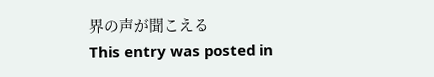界の声が聞こえる
This entry was posted in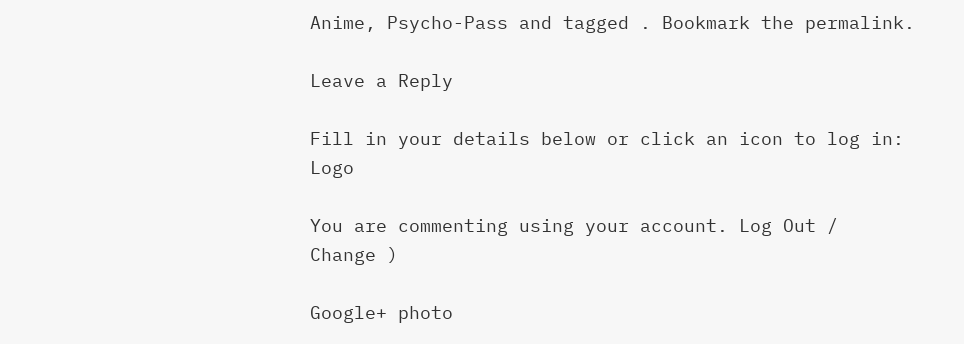Anime, Psycho-Pass and tagged . Bookmark the permalink.

Leave a Reply

Fill in your details below or click an icon to log in: Logo

You are commenting using your account. Log Out /  Change )

Google+ photo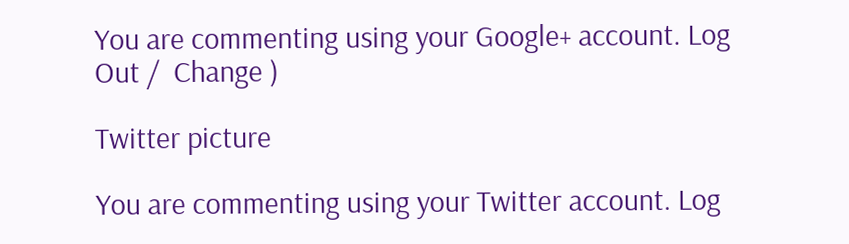You are commenting using your Google+ account. Log Out /  Change )

Twitter picture

You are commenting using your Twitter account. Log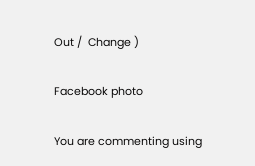Out /  Change )

Facebook photo

You are commenting using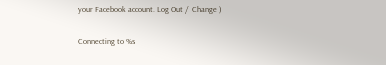your Facebook account. Log Out /  Change )


Connecting to %s